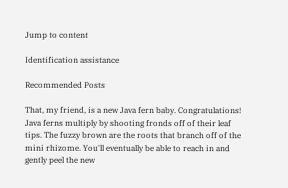Jump to content

Identification assistance

Recommended Posts

That, my friend, is a new Java fern baby. Congratulations! Java ferns multiply by shooting fronds off of their leaf tips. The fuzzy brown are the roots that branch off of the mini rhizome. You'll eventually be able to reach in and gently peel the new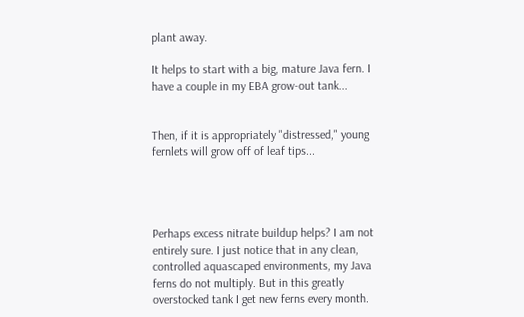plant away.

It helps to start with a big, mature Java fern. I have a couple in my EBA grow-out tank...


Then, if it is appropriately "distressed," young fernlets will grow off of leaf tips...




Perhaps excess nitrate buildup helps? I am not entirely sure. I just notice that in any clean, controlled aquascaped environments, my Java ferns do not multiply. But in this greatly overstocked tank I get new ferns every month.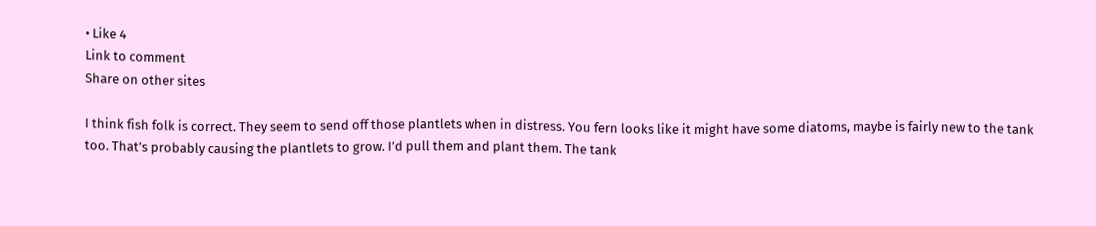• Like 4
Link to comment
Share on other sites

I think fish folk is correct. They seem to send off those plantlets when in distress. You fern looks like it might have some diatoms, maybe is fairly new to the tank too. That’s probably causing the plantlets to grow. I’d pull them and plant them. The tank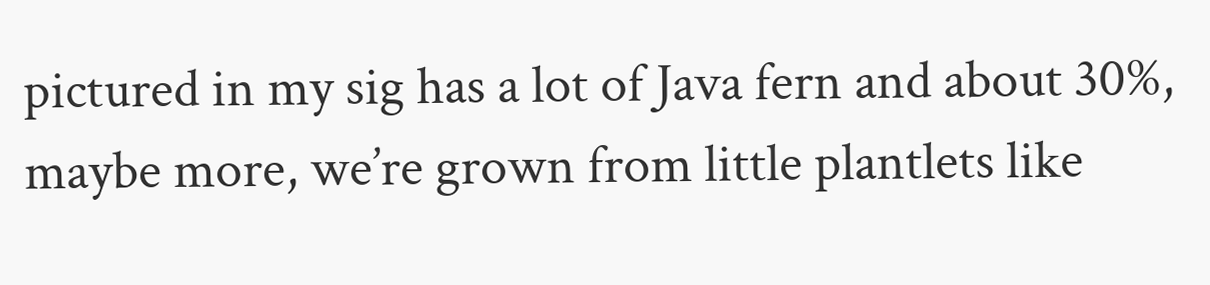pictured in my sig has a lot of Java fern and about 30%, maybe more, we’re grown from little plantlets like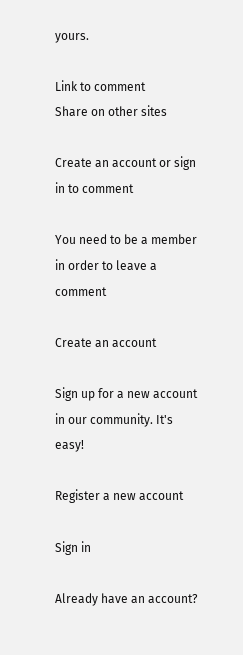yours.

Link to comment
Share on other sites

Create an account or sign in to comment

You need to be a member in order to leave a comment

Create an account

Sign up for a new account in our community. It's easy!

Register a new account

Sign in

Already have an account?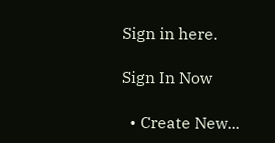Sign in here.

Sign In Now

  • Create New...